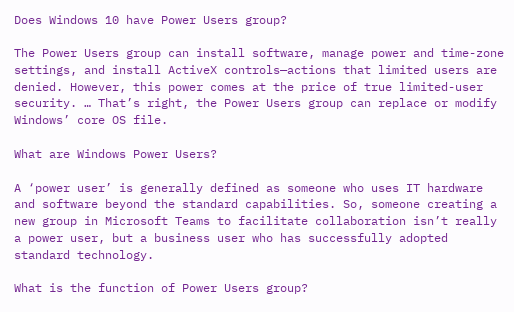Does Windows 10 have Power Users group?

The Power Users group can install software, manage power and time-zone settings, and install ActiveX controls—actions that limited users are denied. However, this power comes at the price of true limited-user security. … That’s right, the Power Users group can replace or modify Windows’ core OS file.

What are Windows Power Users?

A ‘power user’ is generally defined as someone who uses IT hardware and software beyond the standard capabilities. So, someone creating a new group in Microsoft Teams to facilitate collaboration isn’t really a power user, but a business user who has successfully adopted standard technology.

What is the function of Power Users group?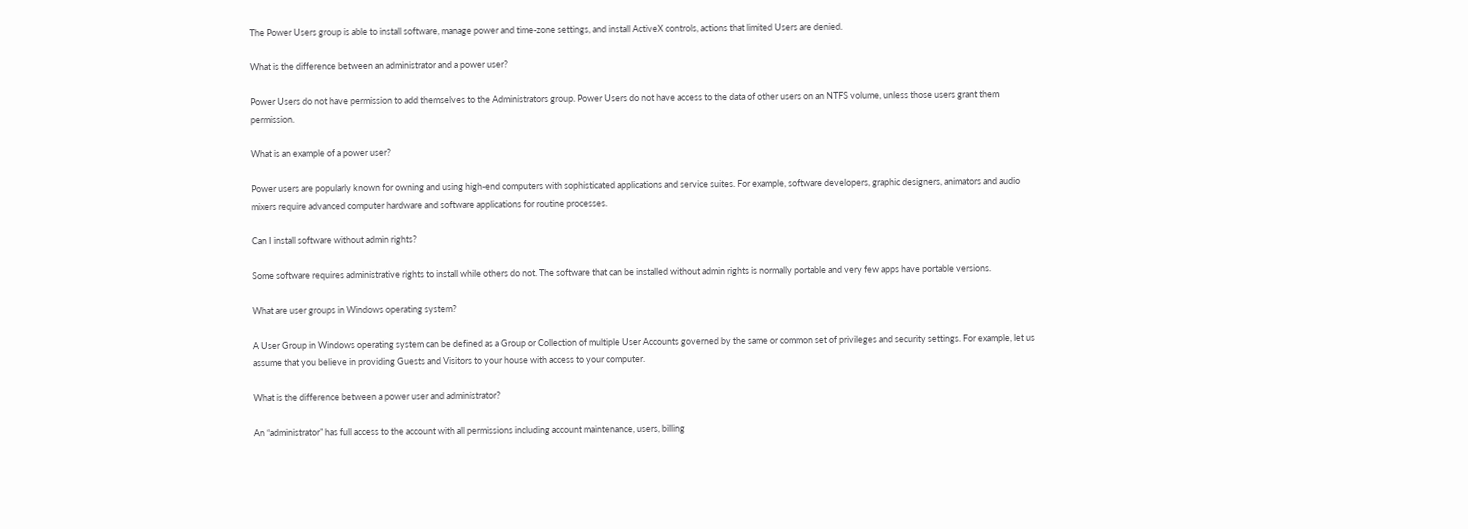The Power Users group is able to install software, manage power and time-zone settings, and install ActiveX controls, actions that limited Users are denied.

What is the difference between an administrator and a power user?

Power Users do not have permission to add themselves to the Administrators group. Power Users do not have access to the data of other users on an NTFS volume, unless those users grant them permission.

What is an example of a power user?

Power users are popularly known for owning and using high-end computers with sophisticated applications and service suites. For example, software developers, graphic designers, animators and audio mixers require advanced computer hardware and software applications for routine processes.

Can I install software without admin rights?

Some software requires administrative rights to install while others do not. The software that can be installed without admin rights is normally portable and very few apps have portable versions.

What are user groups in Windows operating system?

A User Group in Windows operating system can be defined as a Group or Collection of multiple User Accounts governed by the same or common set of privileges and security settings. For example, let us assume that you believe in providing Guests and Visitors to your house with access to your computer.

What is the difference between a power user and administrator?

An “administrator” has full access to the account with all permissions including account maintenance, users, billing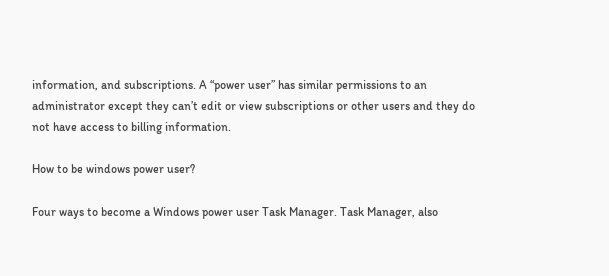information, and subscriptions. A “power user” has similar permissions to an administrator except they can’t edit or view subscriptions or other users and they do not have access to billing information.

How to be windows power user?

Four ways to become a Windows power user Task Manager. Task Manager, also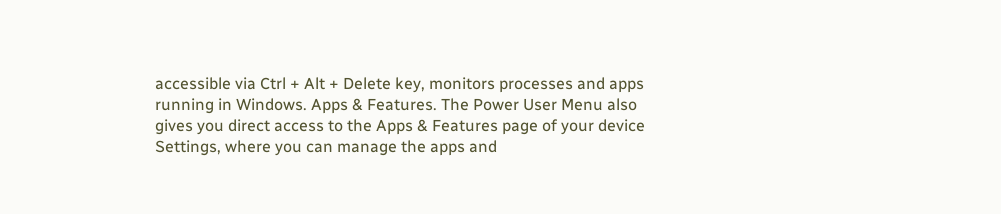accessible via Ctrl + Alt + Delete key, monitors processes and apps running in Windows. Apps & Features. The Power User Menu also gives you direct access to the Apps & Features page of your device Settings, where you can manage the apps and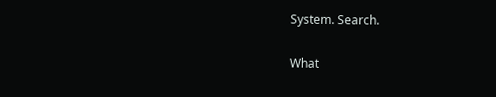System. Search.

What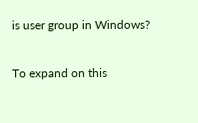is user group in Windows?

To expand on this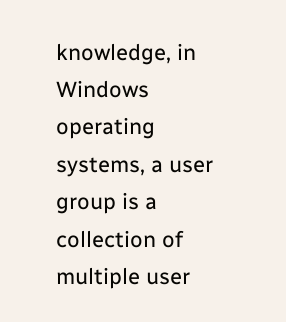knowledge, in Windows operating systems, a user group is a collection of multiple user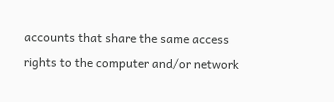accounts that share the same access rights to the computer and/or network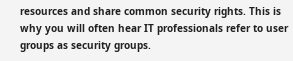resources and share common security rights. This is why you will often hear IT professionals refer to user groups as security groups.